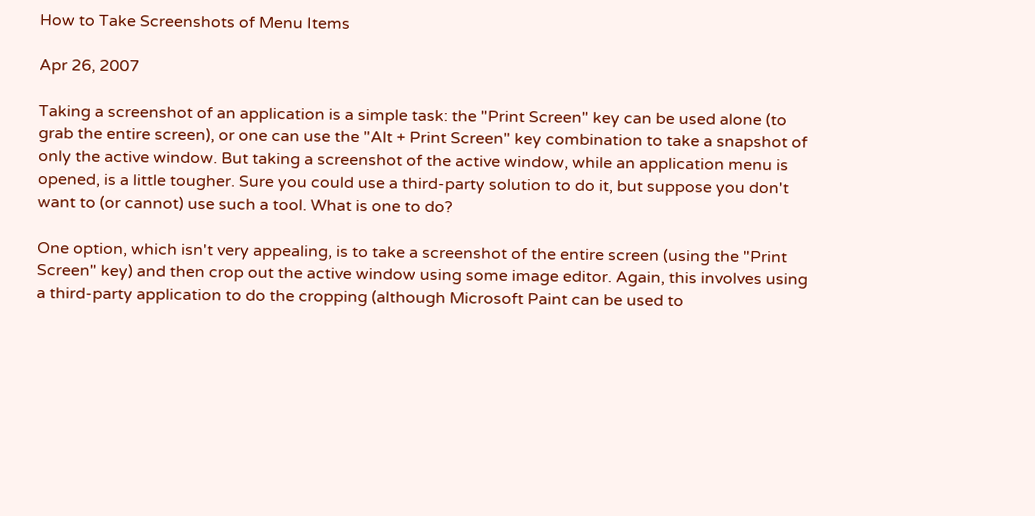How to Take Screenshots of Menu Items

Apr 26, 2007

Taking a screenshot of an application is a simple task: the "Print Screen" key can be used alone (to grab the entire screen), or one can use the "Alt + Print Screen" key combination to take a snapshot of only the active window. But taking a screenshot of the active window, while an application menu is opened, is a little tougher. Sure you could use a third-party solution to do it, but suppose you don't want to (or cannot) use such a tool. What is one to do?

One option, which isn't very appealing, is to take a screenshot of the entire screen (using the "Print Screen" key) and then crop out the active window using some image editor. Again, this involves using a third-party application to do the cropping (although Microsoft Paint can be used to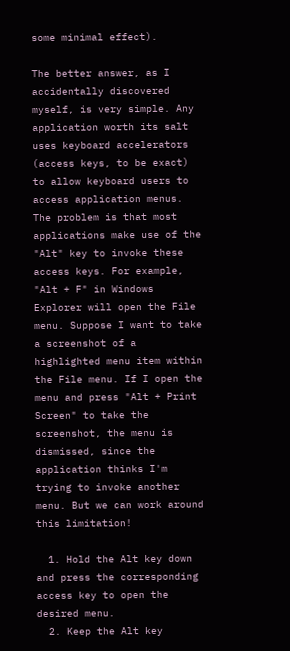some minimal effect).

The better answer, as I accidentally discovered myself, is very simple. Any application worth its salt uses keyboard accelerators (access keys, to be exact) to allow keyboard users to access application menus. The problem is that most applications make use of the "Alt" key to invoke these access keys. For example, "Alt + F" in Windows Explorer will open the File menu. Suppose I want to take a screenshot of a highlighted menu item within the File menu. If I open the menu and press "Alt + Print Screen" to take the screenshot, the menu is dismissed, since the application thinks I'm trying to invoke another menu. But we can work around this limitation!

  1. Hold the Alt key down and press the corresponding access key to open the desired menu.
  2. Keep the Alt key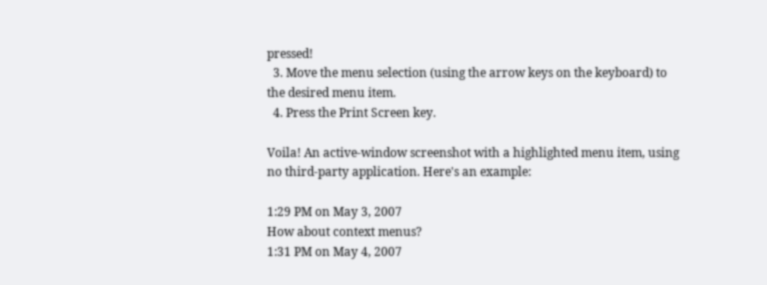pressed!
  3. Move the menu selection (using the arrow keys on the keyboard) to the desired menu item.
  4. Press the Print Screen key.

Voila! An active-window screenshot with a highlighted menu item, using no third-party application. Here's an example:

1:29 PM on May 3, 2007
How about context menus?
1:31 PM on May 4, 2007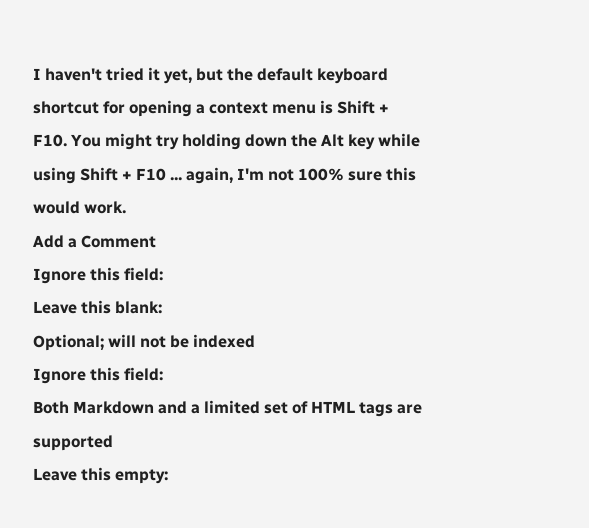I haven't tried it yet, but the default keyboard shortcut for opening a context menu is Shift + F10. You might try holding down the Alt key while using Shift + F10 ... again, I'm not 100% sure this would work.
Add a Comment
Ignore this field:
Leave this blank:
Optional; will not be indexed
Ignore this field:
Both Markdown and a limited set of HTML tags are supported
Leave this empty: